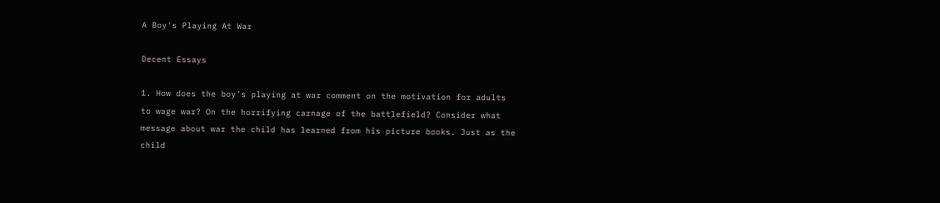A Boy's Playing At War

Decent Essays

1. How does the boy’s playing at war comment on the motivation for adults to wage war? On the horrifying carnage of the battlefield? Consider what message about war the child has learned from his picture books. Just as the child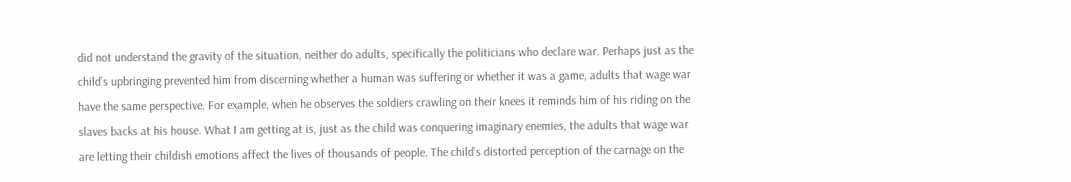did not understand the gravity of the situation, neither do adults, specifically the politicians who declare war. Perhaps just as the child’s upbringing prevented him from discerning whether a human was suffering or whether it was a game, adults that wage war have the same perspective. For example, when he observes the soldiers crawling on their knees it reminds him of his riding on the slaves backs at his house. What I am getting at is, just as the child was conquering imaginary enemies, the adults that wage war are letting their childish emotions affect the lives of thousands of people. The child’s distorted perception of the carnage on the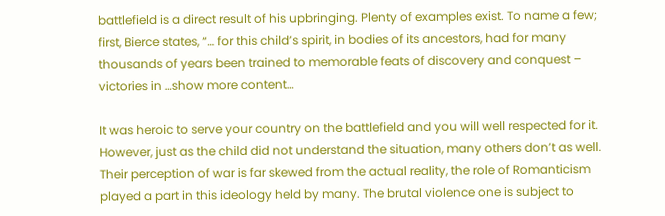battlefield is a direct result of his upbringing. Plenty of examples exist. To name a few; first, Bierce states, “… for this child’s spirit, in bodies of its ancestors, had for many thousands of years been trained to memorable feats of discovery and conquest – victories in …show more content…

It was heroic to serve your country on the battlefield and you will well respected for it. However, just as the child did not understand the situation, many others don’t as well. Their perception of war is far skewed from the actual reality, the role of Romanticism played a part in this ideology held by many. The brutal violence one is subject to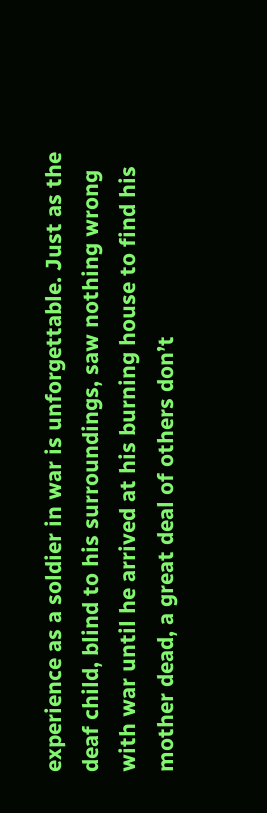experience as a soldier in war is unforgettable. Just as the deaf child, blind to his surroundings, saw nothing wrong with war until he arrived at his burning house to find his mother dead, a great deal of others don’t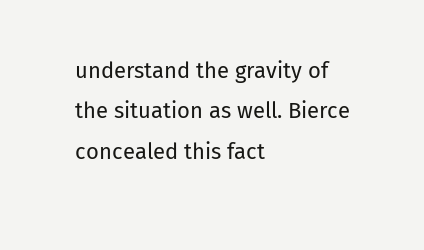understand the gravity of the situation as well. Bierce concealed this fact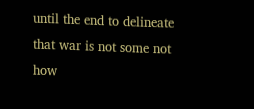until the end to delineate that war is not some not how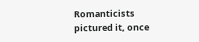Romanticists pictured it, once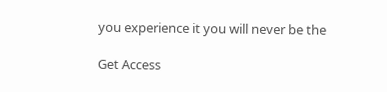you experience it you will never be the

Get Access